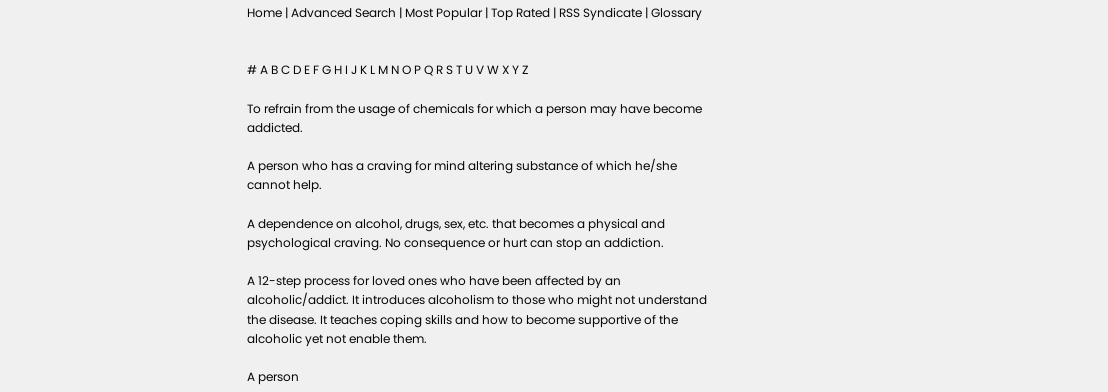Home | Advanced Search | Most Popular | Top Rated | RSS Syndicate | Glossary


# A B C D E F G H I J K L M N O P Q R S T U V W X Y Z

To refrain from the usage of chemicals for which a person may have become addicted.

A person who has a craving for mind altering substance of which he/she cannot help.

A dependence on alcohol, drugs, sex, etc. that becomes a physical and psychological craving. No consequence or hurt can stop an addiction.

A 12-step process for loved ones who have been affected by an alcoholic/addict. It introduces alcoholism to those who might not understand the disease. It teaches coping skills and how to become supportive of the alcoholic yet not enable them.

A person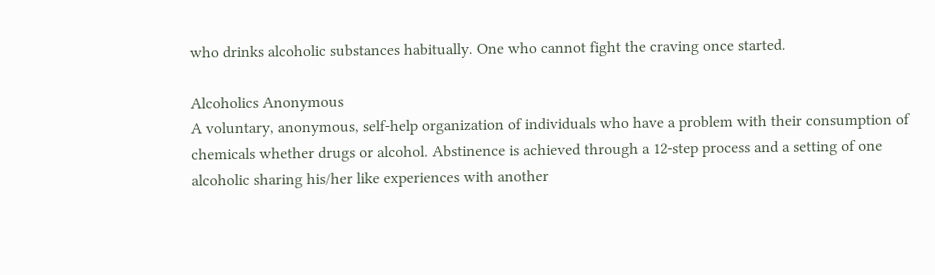who drinks alcoholic substances habitually. One who cannot fight the craving once started.

Alcoholics Anonymous
A voluntary, anonymous, self-help organization of individuals who have a problem with their consumption of chemicals whether drugs or alcohol. Abstinence is achieved through a 12-step process and a setting of one alcoholic sharing his/her like experiences with another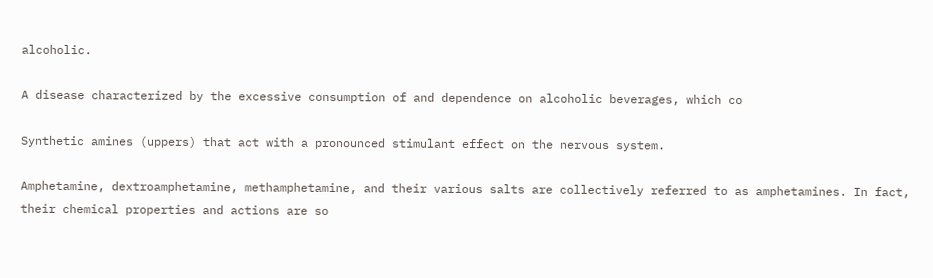alcoholic.

A disease characterized by the excessive consumption of and dependence on alcoholic beverages, which co

Synthetic amines (uppers) that act with a pronounced stimulant effect on the nervous system.

Amphetamine, dextroamphetamine, methamphetamine, and their various salts are collectively referred to as amphetamines. In fact, their chemical properties and actions are so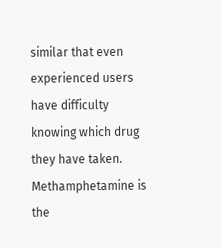similar that even experienced users have difficulty knowing which drug they have taken. Methamphetamine is the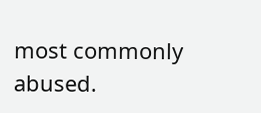most commonly abused.